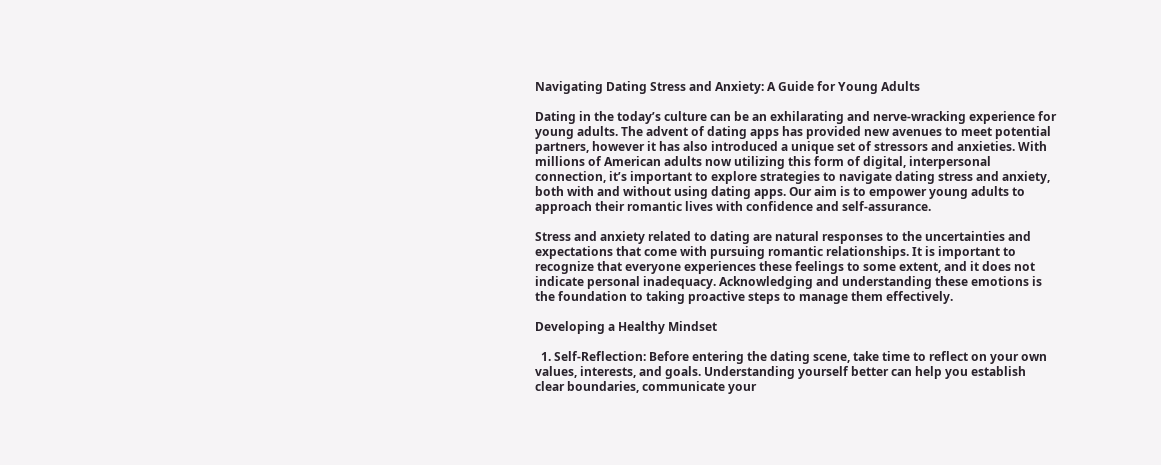Navigating Dating Stress and Anxiety: A Guide for Young Adults

Dating in the today’s culture can be an exhilarating and nerve-wracking experience for young adults. The advent of dating apps has provided new avenues to meet potential partners, however it has also introduced a unique set of stressors and anxieties. With millions of American adults now utilizing this form of digital, interpersonal connection, it’s important to explore strategies to navigate dating stress and anxiety, both with and without using dating apps. Our aim is to empower young adults to approach their romantic lives with confidence and self-assurance.

Stress and anxiety related to dating are natural responses to the uncertainties and expectations that come with pursuing romantic relationships. It is important to recognize that everyone experiences these feelings to some extent, and it does not indicate personal inadequacy. Acknowledging and understanding these emotions is the foundation to taking proactive steps to manage them effectively.

Developing a Healthy Mindset

  1. Self-Reflection: Before entering the dating scene, take time to reflect on your own values, interests, and goals. Understanding yourself better can help you establish clear boundaries, communicate your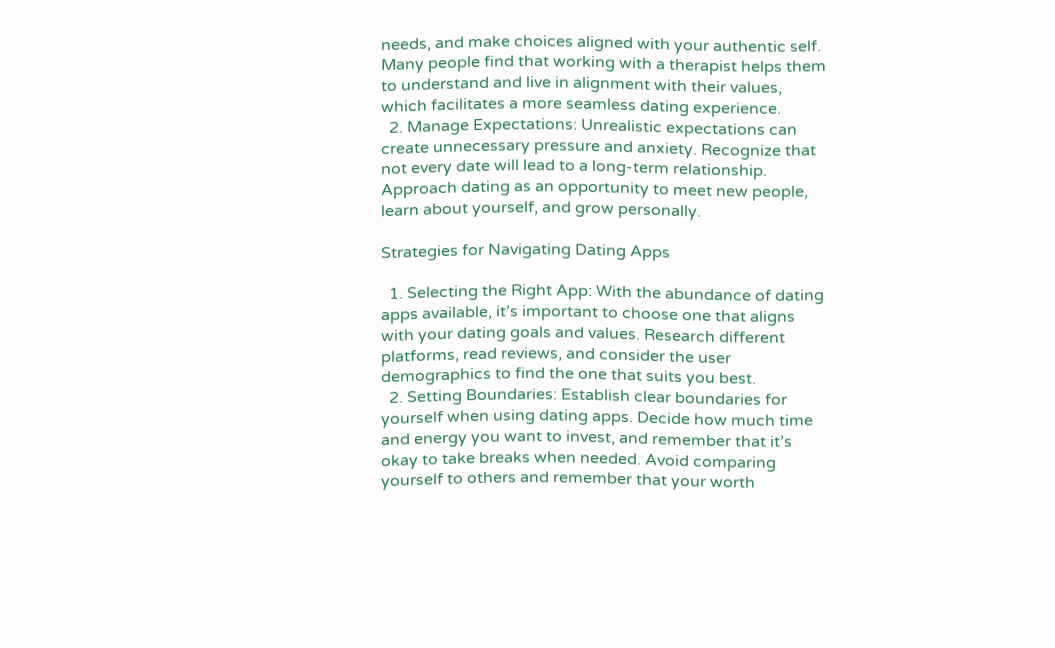needs, and make choices aligned with your authentic self. Many people find that working with a therapist helps them to understand and live in alignment with their values, which facilitates a more seamless dating experience.
  2. Manage Expectations: Unrealistic expectations can create unnecessary pressure and anxiety. Recognize that not every date will lead to a long-term relationship. Approach dating as an opportunity to meet new people, learn about yourself, and grow personally.

Strategies for Navigating Dating Apps

  1. Selecting the Right App: With the abundance of dating apps available, it’s important to choose one that aligns with your dating goals and values. Research different platforms, read reviews, and consider the user demographics to find the one that suits you best.
  2. Setting Boundaries: Establish clear boundaries for yourself when using dating apps. Decide how much time and energy you want to invest, and remember that it’s okay to take breaks when needed. Avoid comparing yourself to others and remember that your worth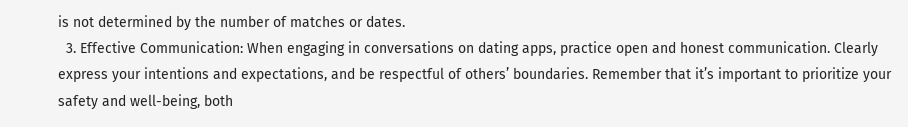is not determined by the number of matches or dates.
  3. Effective Communication: When engaging in conversations on dating apps, practice open and honest communication. Clearly express your intentions and expectations, and be respectful of others’ boundaries. Remember that it’s important to prioritize your safety and well-being, both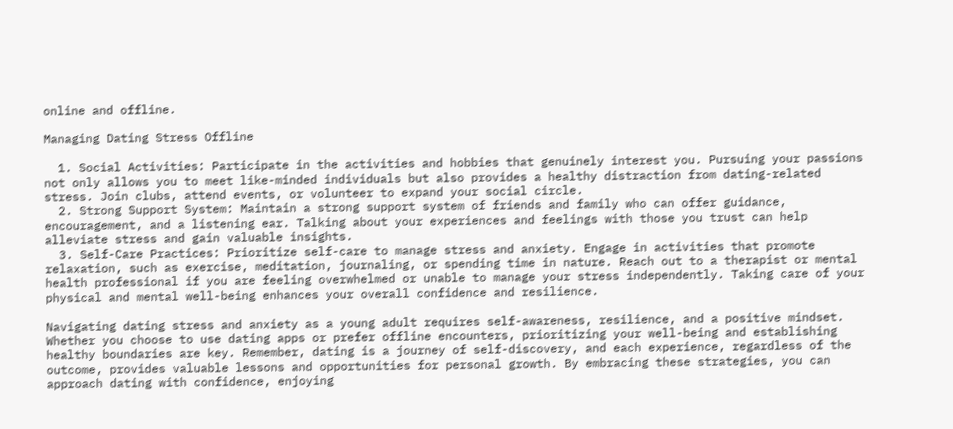online and offline.

Managing Dating Stress Offline

  1. Social Activities: Participate in the activities and hobbies that genuinely interest you. Pursuing your passions not only allows you to meet like-minded individuals but also provides a healthy distraction from dating-related stress. Join clubs, attend events, or volunteer to expand your social circle.
  2. Strong Support System: Maintain a strong support system of friends and family who can offer guidance, encouragement, and a listening ear. Talking about your experiences and feelings with those you trust can help alleviate stress and gain valuable insights.
  3. Self-Care Practices: Prioritize self-care to manage stress and anxiety. Engage in activities that promote relaxation, such as exercise, meditation, journaling, or spending time in nature. Reach out to a therapist or mental health professional if you are feeling overwhelmed or unable to manage your stress independently. Taking care of your physical and mental well-being enhances your overall confidence and resilience.

Navigating dating stress and anxiety as a young adult requires self-awareness, resilience, and a positive mindset. Whether you choose to use dating apps or prefer offline encounters, prioritizing your well-being and establishing healthy boundaries are key. Remember, dating is a journey of self-discovery, and each experience, regardless of the outcome, provides valuable lessons and opportunities for personal growth. By embracing these strategies, you can approach dating with confidence, enjoying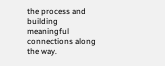the process and building meaningful connections along the way.